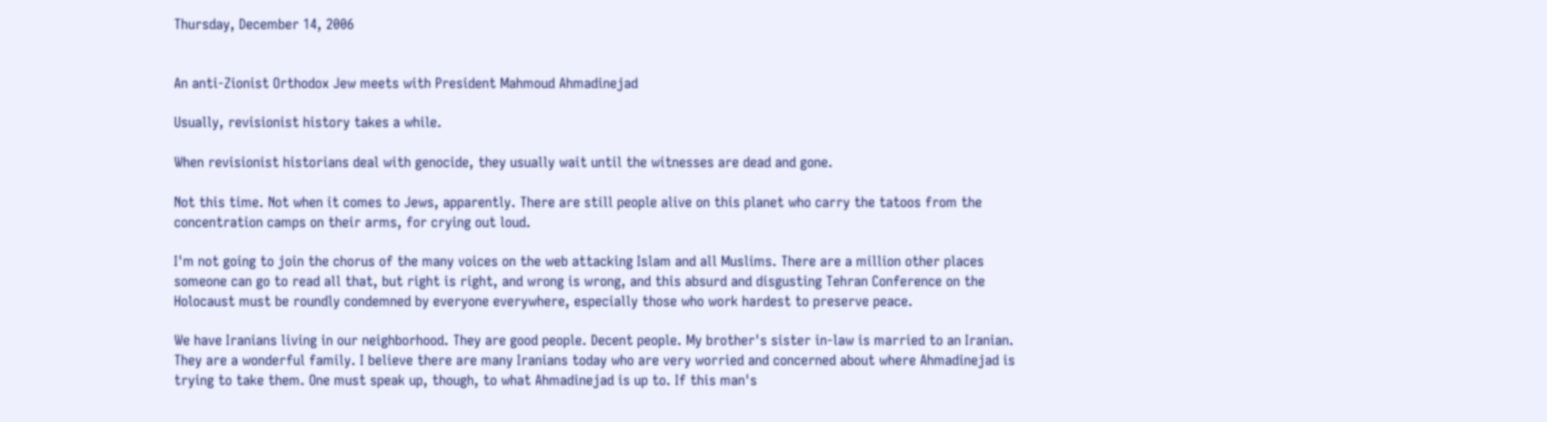Thursday, December 14, 2006


An anti-Zionist Orthodox Jew meets with President Mahmoud Ahmadinejad

Usually, revisionist history takes a while.

When revisionist historians deal with genocide, they usually wait until the witnesses are dead and gone.

Not this time. Not when it comes to Jews, apparently. There are still people alive on this planet who carry the tatoos from the concentration camps on their arms, for crying out loud.

I'm not going to join the chorus of the many voices on the web attacking Islam and all Muslims. There are a million other places someone can go to read all that, but right is right, and wrong is wrong, and this absurd and disgusting Tehran Conference on the Holocaust must be roundly condemned by everyone everywhere, especially those who work hardest to preserve peace.

We have Iranians living in our neighborhood. They are good people. Decent people. My brother's sister in-law is married to an Iranian. They are a wonderful family. I believe there are many Iranians today who are very worried and concerned about where Ahmadinejad is trying to take them. One must speak up, though, to what Ahmadinejad is up to. If this man's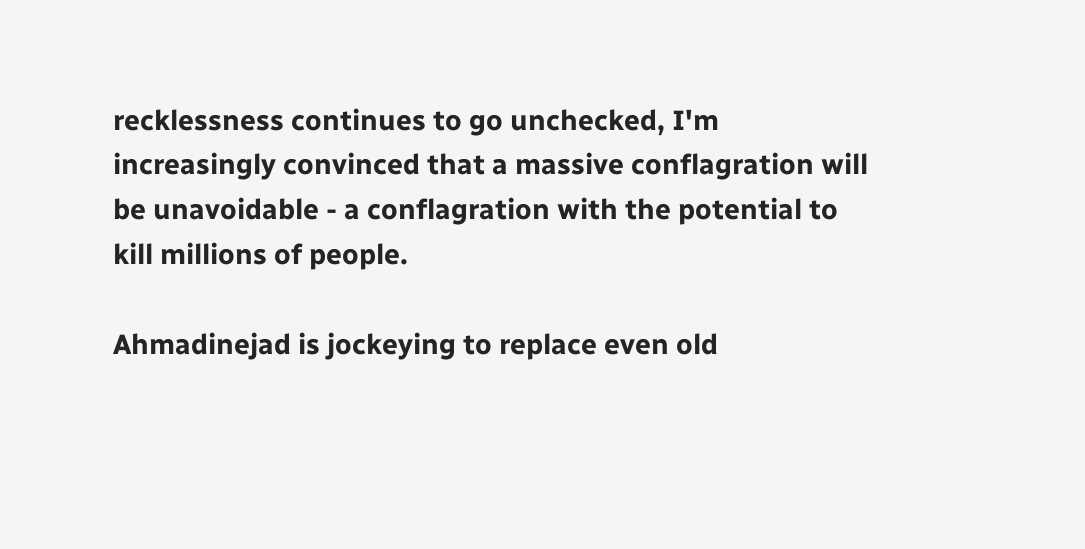recklessness continues to go unchecked, I'm increasingly convinced that a massive conflagration will be unavoidable - a conflagration with the potential to kill millions of people.

Ahmadinejad is jockeying to replace even old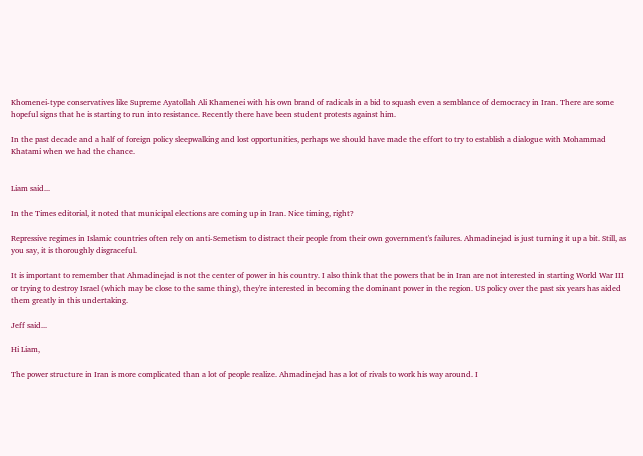Khomenei-type conservatives like Supreme Ayatollah Ali Khamenei with his own brand of radicals in a bid to squash even a semblance of democracy in Iran. There are some hopeful signs that he is starting to run into resistance. Recently there have been student protests against him.

In the past decade and a half of foreign policy sleepwalking and lost opportunities, perhaps we should have made the effort to try to establish a dialogue with Mohammad Khatami when we had the chance.


Liam said...

In the Times editorial, it noted that municipal elections are coming up in Iran. Nice timing, right?

Repressive regimes in Islamic countries often rely on anti-Semetism to distract their people from their own government's failures. Ahmadinejad is just turning it up a bit. Still, as you say, it is thoroughly disgraceful.

It is important to remember that Ahmadinejad is not the center of power in his country. I also think that the powers that be in Iran are not interested in starting World War III or trying to destroy Israel (which may be close to the same thing), they're interested in becoming the dominant power in the region. US policy over the past six years has aided them greatly in this undertaking.

Jeff said...

Hi Liam,

The power structure in Iran is more complicated than a lot of people realize. Ahmadinejad has a lot of rivals to work his way around. I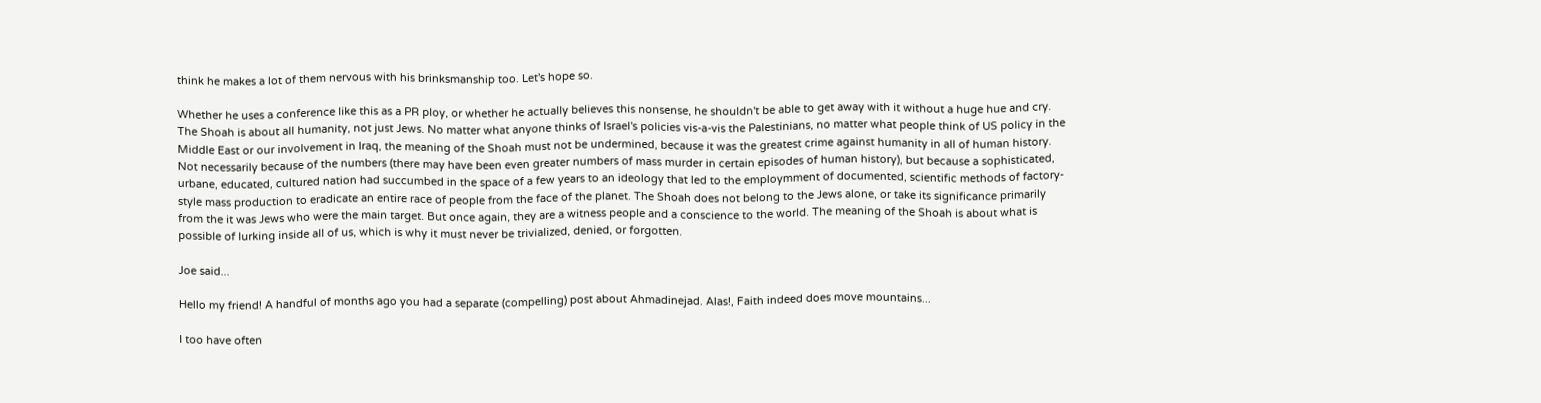think he makes a lot of them nervous with his brinksmanship too. Let's hope so.

Whether he uses a conference like this as a PR ploy, or whether he actually believes this nonsense, he shouldn't be able to get away with it without a huge hue and cry. The Shoah is about all humanity, not just Jews. No matter what anyone thinks of Israel's policies vis-a-vis the Palestinians, no matter what people think of US policy in the Middle East or our involvement in Iraq, the meaning of the Shoah must not be undermined, because it was the greatest crime against humanity in all of human history. Not necessarily because of the numbers (there may have been even greater numbers of mass murder in certain episodes of human history), but because a sophisticated, urbane, educated, cultured nation had succumbed in the space of a few years to an ideology that led to the employmment of documented, scientific methods of factory-style mass production to eradicate an entire race of people from the face of the planet. The Shoah does not belong to the Jews alone, or take its significance primarily from the it was Jews who were the main target. But once again, they are a witness people and a conscience to the world. The meaning of the Shoah is about what is possible of lurking inside all of us, which is why it must never be trivialized, denied, or forgotten.

Joe said...

Hello my friend! A handful of months ago you had a separate (compelling) post about Ahmadinejad. Alas!, Faith indeed does move mountains...

I too have often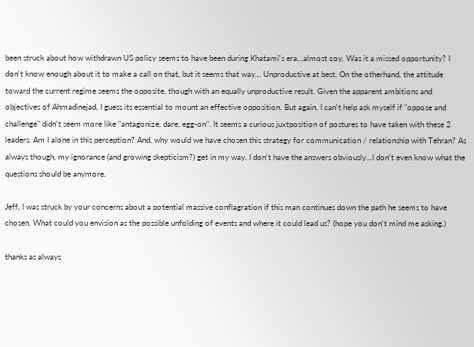been struck about how withdrawn US policy seems to have been during Khatami's era...almost coy. Was it a missed opportunity? I don't know enough about it to make a call on that, but it seems that way... Unproductive at best. On the otherhand, the attitude toward the current regime seems the opposite, though with an equally unproductive result. Given the apparent ambitions and objectives of Ahmadinejad, I guess its essential to mount an effective opposition. But again, I can't help ask myself if "oppose and challenge" didn't seem more like "antagonize, dare, egg-on". It seems a curious juxtposition of postures to have taken with these 2 leaders. Am I alone in this perception? And, why would we have chosen this strategy for communication / relationship with Tehran? As always though, my ignorance (and growing skepticism?) get in my way. I don't have the answers obviously...I don't even know what the questions should be anymore.

Jeff, I was struck by your concerns about a potential massive conflagration if this man continues down the path he seems to have chosen. What could you envision as the possible unfolding of events and where it could lead us? (hope you don't mind me asking.)

thanks as always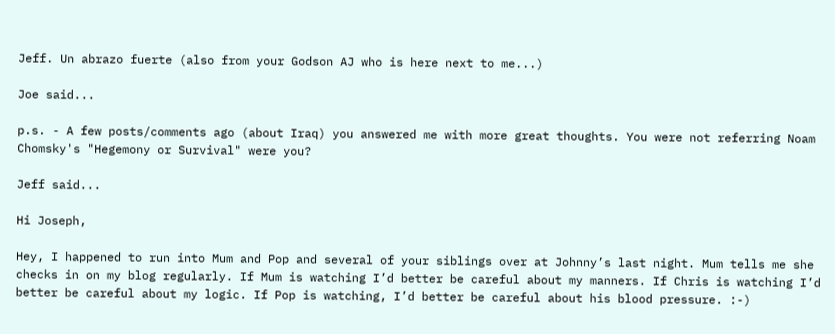Jeff. Un abrazo fuerte (also from your Godson AJ who is here next to me...)

Joe said...

p.s. - A few posts/comments ago (about Iraq) you answered me with more great thoughts. You were not referring Noam Chomsky's "Hegemony or Survival" were you?

Jeff said...

Hi Joseph,

Hey, I happened to run into Mum and Pop and several of your siblings over at Johnny’s last night. Mum tells me she checks in on my blog regularly. If Mum is watching I’d better be careful about my manners. If Chris is watching I’d better be careful about my logic. If Pop is watching, I’d better be careful about his blood pressure. :-)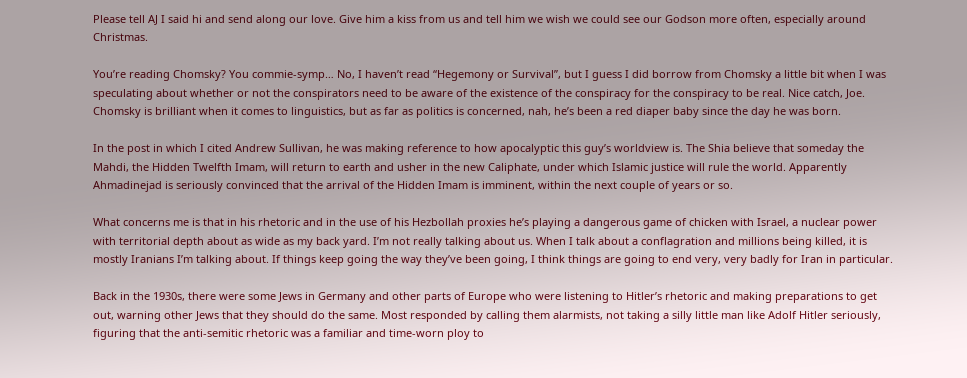Please tell AJ I said hi and send along our love. Give him a kiss from us and tell him we wish we could see our Godson more often, especially around Christmas.

You’re reading Chomsky? You commie-symp… No, I haven’t read “Hegemony or Survival”, but I guess I did borrow from Chomsky a little bit when I was speculating about whether or not the conspirators need to be aware of the existence of the conspiracy for the conspiracy to be real. Nice catch, Joe. Chomsky is brilliant when it comes to linguistics, but as far as politics is concerned, nah, he’s been a red diaper baby since the day he was born.

In the post in which I cited Andrew Sullivan, he was making reference to how apocalyptic this guy’s worldview is. The Shia believe that someday the Mahdi, the Hidden Twelfth Imam, will return to earth and usher in the new Caliphate, under which Islamic justice will rule the world. Apparently Ahmadinejad is seriously convinced that the arrival of the Hidden Imam is imminent, within the next couple of years or so.

What concerns me is that in his rhetoric and in the use of his Hezbollah proxies he’s playing a dangerous game of chicken with Israel, a nuclear power with territorial depth about as wide as my back yard. I’m not really talking about us. When I talk about a conflagration and millions being killed, it is mostly Iranians I’m talking about. If things keep going the way they’ve been going, I think things are going to end very, very badly for Iran in particular.

Back in the 1930s, there were some Jews in Germany and other parts of Europe who were listening to Hitler’s rhetoric and making preparations to get out, warning other Jews that they should do the same. Most responded by calling them alarmists, not taking a silly little man like Adolf Hitler seriously, figuring that the anti-semitic rhetoric was a familiar and time-worn ploy to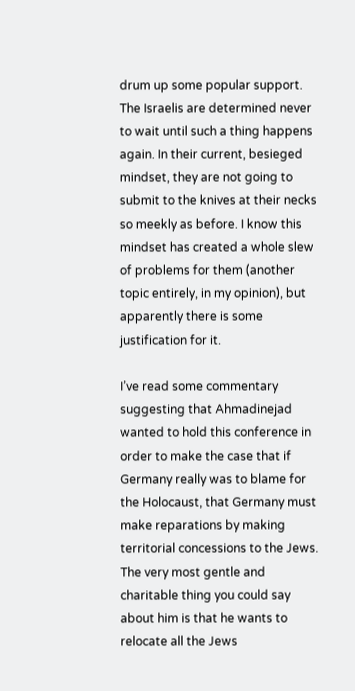drum up some popular support. The Israelis are determined never to wait until such a thing happens again. In their current, besieged mindset, they are not going to submit to the knives at their necks so meekly as before. I know this mindset has created a whole slew of problems for them (another topic entirely, in my opinion), but apparently there is some justification for it.

I’ve read some commentary suggesting that Ahmadinejad wanted to hold this conference in order to make the case that if Germany really was to blame for the Holocaust, that Germany must make reparations by making territorial concessions to the Jews. The very most gentle and charitable thing you could say about him is that he wants to relocate all the Jews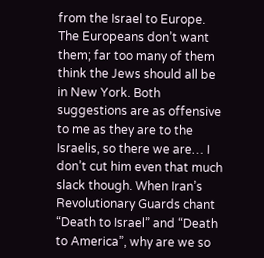from the Israel to Europe. The Europeans don’t want them; far too many of them think the Jews should all be in New York. Both suggestions are as offensive to me as they are to the Israelis, so there we are… I don’t cut him even that much slack though. When Iran’s Revolutionary Guards chant “Death to Israel” and “Death to America”, why are we so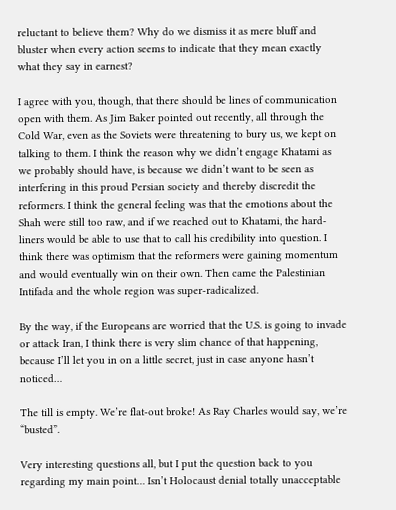reluctant to believe them? Why do we dismiss it as mere bluff and bluster when every action seems to indicate that they mean exactly what they say in earnest?

I agree with you, though, that there should be lines of communication open with them. As Jim Baker pointed out recently, all through the Cold War, even as the Soviets were threatening to bury us, we kept on talking to them. I think the reason why we didn’t engage Khatami as we probably should have, is because we didn’t want to be seen as interfering in this proud Persian society and thereby discredit the reformers. I think the general feeling was that the emotions about the Shah were still too raw, and if we reached out to Khatami, the hard-liners would be able to use that to call his credibility into question. I think there was optimism that the reformers were gaining momentum and would eventually win on their own. Then came the Palestinian Intifada and the whole region was super-radicalized.

By the way, if the Europeans are worried that the U.S. is going to invade or attack Iran, I think there is very slim chance of that happening, because I’ll let you in on a little secret, just in case anyone hasn’t noticed…

The till is empty. We’re flat-out broke! As Ray Charles would say, we’re “busted”.

Very interesting questions all, but I put the question back to you regarding my main point… Isn’t Holocaust denial totally unacceptable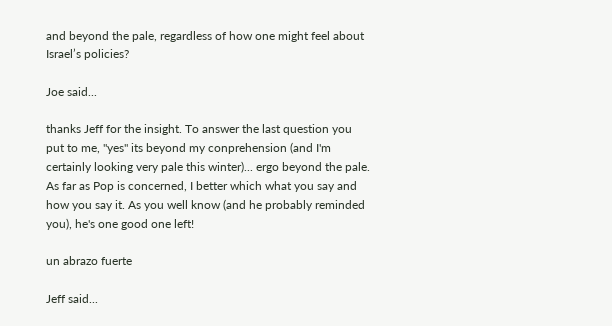and beyond the pale, regardless of how one might feel about Israel’s policies?

Joe said...

thanks Jeff for the insight. To answer the last question you put to me, "yes" its beyond my conprehension (and I'm certainly looking very pale this winter)... ergo beyond the pale.
As far as Pop is concerned, I better which what you say and how you say it. As you well know (and he probably reminded you), he's one good one left!

un abrazo fuerte

Jeff said...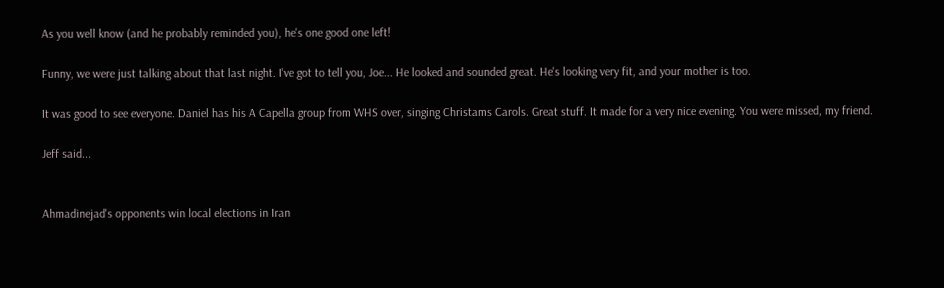As you well know (and he probably reminded you), he's one good one left!

Funny, we were just talking about that last night. I've got to tell you, Joe... He looked and sounded great. He's looking very fit, and your mother is too.

It was good to see everyone. Daniel has his A Capella group from WHS over, singing Christams Carols. Great stuff. It made for a very nice evening. You were missed, my friend.

Jeff said...


Ahmadinejad's opponents win local elections in Iran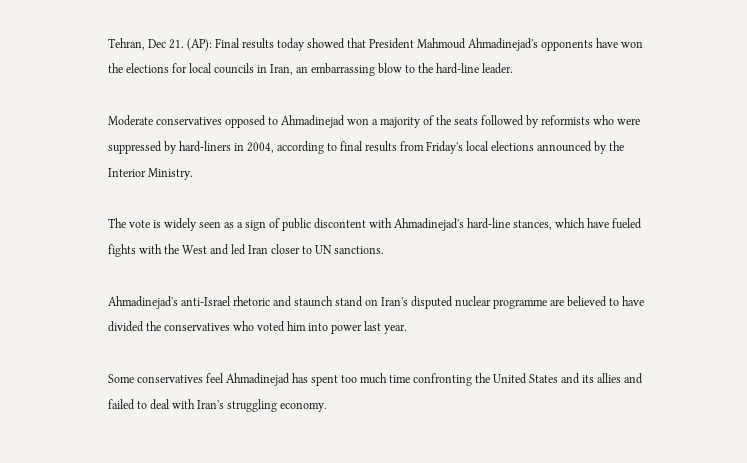Tehran, Dec 21. (AP): Final results today showed that President Mahmoud Ahmadinejad's opponents have won the elections for local councils in Iran, an embarrassing blow to the hard-line leader.

Moderate conservatives opposed to Ahmadinejad won a majority of the seats followed by reformists who were suppressed by hard-liners in 2004, according to final results from Friday's local elections announced by the Interior Ministry.

The vote is widely seen as a sign of public discontent with Ahmadinejad's hard-line stances, which have fueled fights with the West and led Iran closer to UN sanctions.

Ahmadinejad's anti-Israel rhetoric and staunch stand on Iran's disputed nuclear programme are believed to have divided the conservatives who voted him into power last year.

Some conservatives feel Ahmadinejad has spent too much time confronting the United States and its allies and failed to deal with Iran's struggling economy.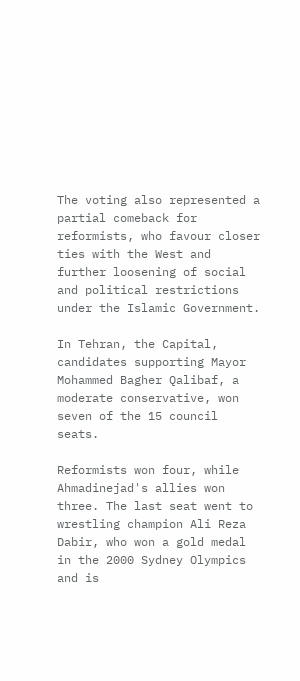The voting also represented a partial comeback for reformists, who favour closer ties with the West and further loosening of social and political restrictions under the Islamic Government.

In Tehran, the Capital, candidates supporting Mayor Mohammed Bagher Qalibaf, a moderate conservative, won seven of the 15 council seats.

Reformists won four, while Ahmadinejad's allies won three. The last seat went to wrestling champion Ali Reza Dabir, who won a gold medal in the 2000 Sydney Olympics and is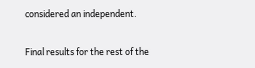considered an independent.

Final results for the rest of the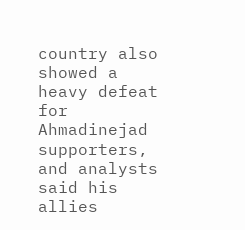country also showed a heavy defeat for Ahmadinejad supporters, and analysts said his allies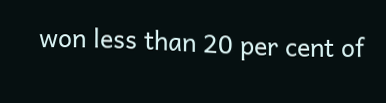won less than 20 per cent of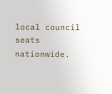local council seats nationwide.